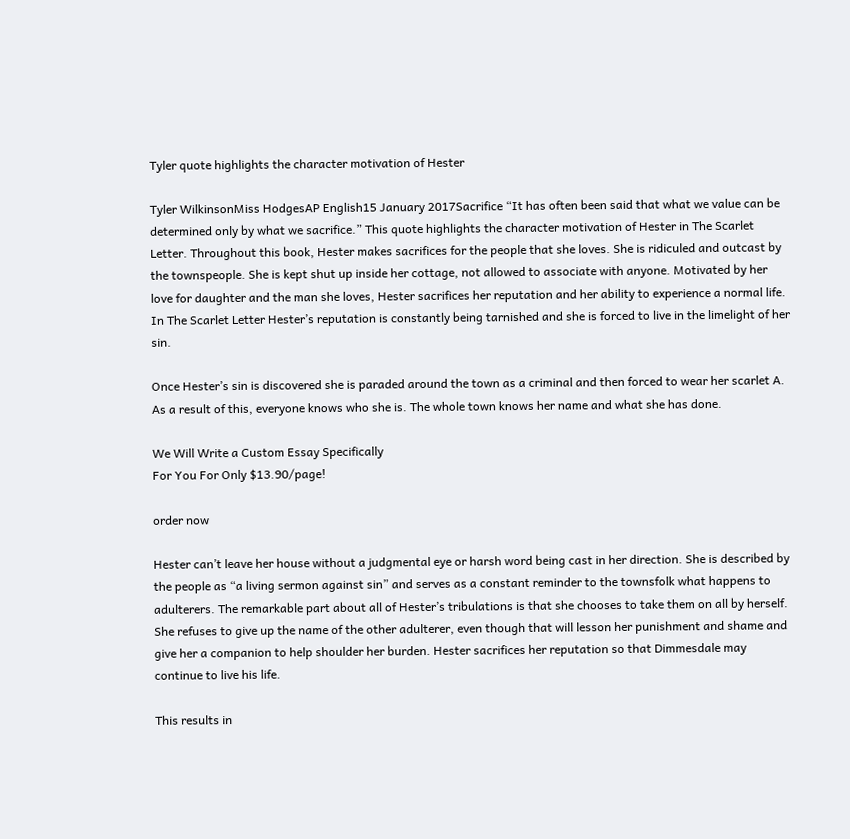Tyler quote highlights the character motivation of Hester

Tyler WilkinsonMiss HodgesAP English15 January 2017Sacrifice “It has often been said that what we value can be determined only by what we sacrifice.” This quote highlights the character motivation of Hester in The Scarlet Letter. Throughout this book, Hester makes sacrifices for the people that she loves. She is ridiculed and outcast by the townspeople. She is kept shut up inside her cottage, not allowed to associate with anyone. Motivated by her love for daughter and the man she loves, Hester sacrifices her reputation and her ability to experience a normal life. In The Scarlet Letter Hester’s reputation is constantly being tarnished and she is forced to live in the limelight of her sin.

Once Hester’s sin is discovered she is paraded around the town as a criminal and then forced to wear her scarlet A. As a result of this, everyone knows who she is. The whole town knows her name and what she has done.

We Will Write a Custom Essay Specifically
For You For Only $13.90/page!

order now

Hester can’t leave her house without a judgmental eye or harsh word being cast in her direction. She is described by the people as “a living sermon against sin” and serves as a constant reminder to the townsfolk what happens to adulterers. The remarkable part about all of Hester’s tribulations is that she chooses to take them on all by herself. She refuses to give up the name of the other adulterer, even though that will lesson her punishment and shame and give her a companion to help shoulder her burden. Hester sacrifices her reputation so that Dimmesdale may continue to live his life.

This results in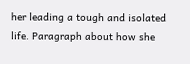her leading a tough and isolated life. Paragraph about how she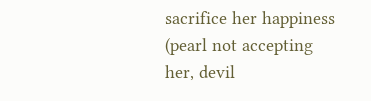sacrifice her happiness (pearl not accepting her, devil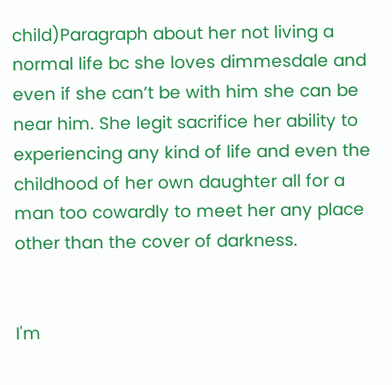child)Paragraph about her not living a normal life bc she loves dimmesdale and even if she can’t be with him she can be near him. She legit sacrifice her ability to experiencing any kind of life and even the childhood of her own daughter all for a man too cowardly to meet her any place other than the cover of darkness.


I'm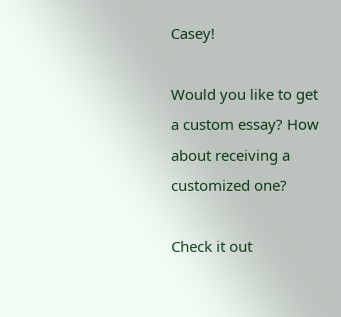Casey!

Would you like to get a custom essay? How about receiving a customized one?

Check it out